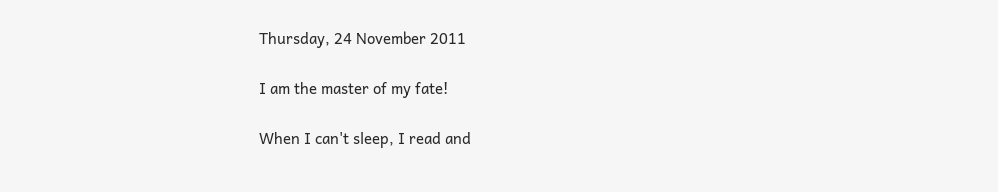Thursday, 24 November 2011

I am the master of my fate!

When I can't sleep, I read and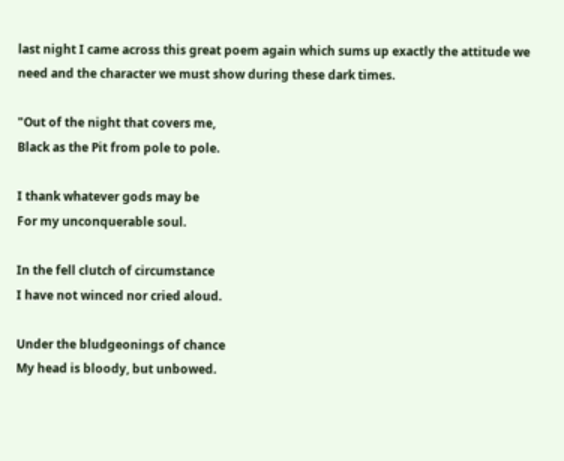last night I came across this great poem again which sums up exactly the attitude we need and the character we must show during these dark times.

"Out of the night that covers me,
Black as the Pit from pole to pole.

I thank whatever gods may be
For my unconquerable soul.

In the fell clutch of circumstance
I have not winced nor cried aloud.

Under the bludgeonings of chance
My head is bloody, but unbowed.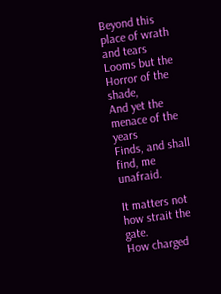Beyond this place of wrath and tears
Looms but the Horror of the shade,
And yet the menace of the years
Finds, and shall find, me unafraid.

It matters not how strait the gate.
How charged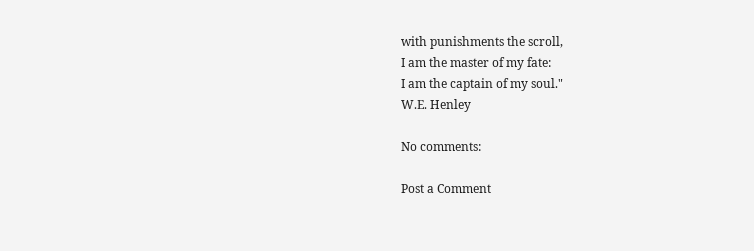with punishments the scroll,
I am the master of my fate:
I am the captain of my soul."
W.E. Henley

No comments:

Post a Comment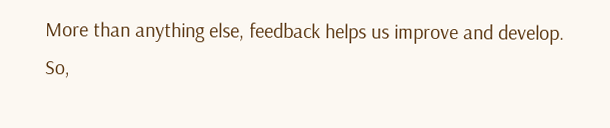More than anything else, feedback helps us improve and develop.
So,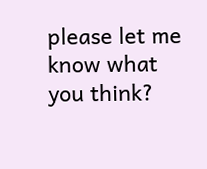please let me know what you think?